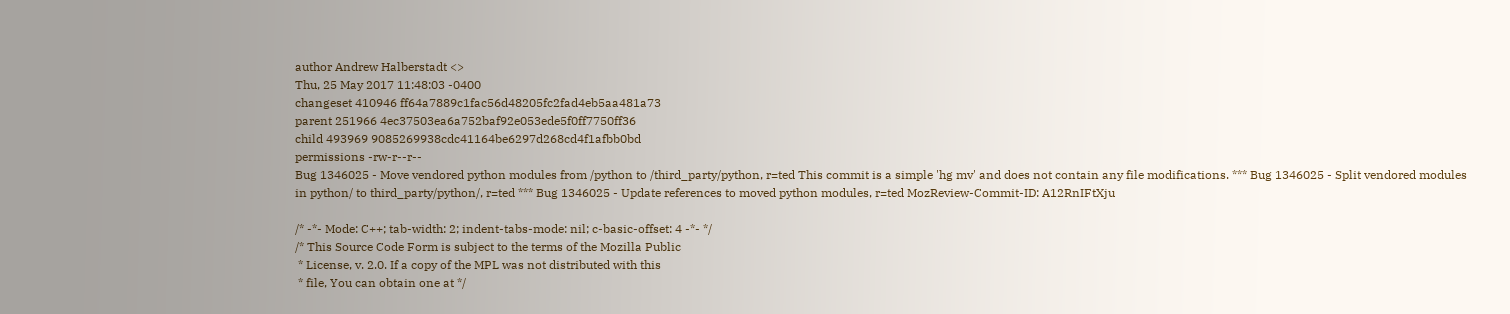author Andrew Halberstadt <>
Thu, 25 May 2017 11:48:03 -0400
changeset 410946 ff64a7889c1fac56d48205fc2fad4eb5aa481a73
parent 251966 4ec37503ea6a752baf92e053ede5f0ff7750ff36
child 493969 9085269938cdc41164be6297d268cd4f1afbb0bd
permissions -rw-r--r--
Bug 1346025 - Move vendored python modules from /python to /third_party/python, r=ted This commit is a simple 'hg mv' and does not contain any file modifications. *** Bug 1346025 - Split vendored modules in python/ to third_party/python/, r=ted *** Bug 1346025 - Update references to moved python modules, r=ted MozReview-Commit-ID: A12RnIFtXju

/* -*- Mode: C++; tab-width: 2; indent-tabs-mode: nil; c-basic-offset: 4 -*- */
/* This Source Code Form is subject to the terms of the Mozilla Public
 * License, v. 2.0. If a copy of the MPL was not distributed with this
 * file, You can obtain one at */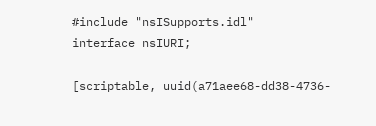#include "nsISupports.idl"
interface nsIURI;

[scriptable, uuid(a71aee68-dd38-4736-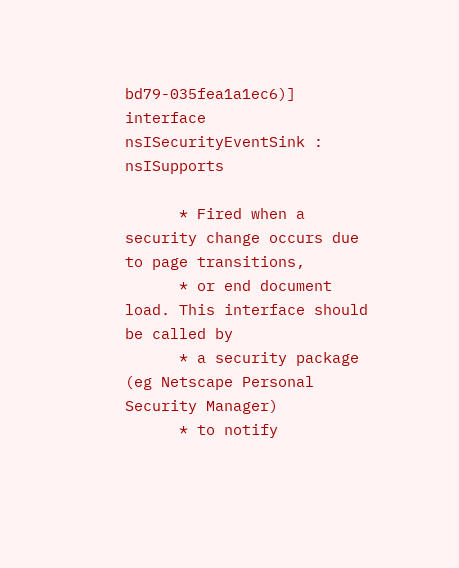bd79-035fea1a1ec6)]
interface nsISecurityEventSink : nsISupports

      * Fired when a security change occurs due to page transitions,
      * or end document load. This interface should be called by
      * a security package (eg Netscape Personal Security Manager)
      * to notify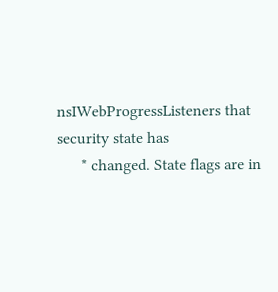nsIWebProgressListeners that security state has
      * changed. State flags are in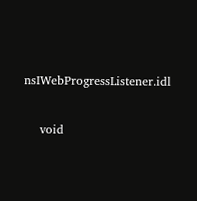nsIWebProgressListener.idl

    void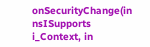onSecurityChange(in nsISupports i_Context, in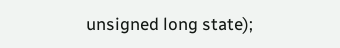unsigned long state);